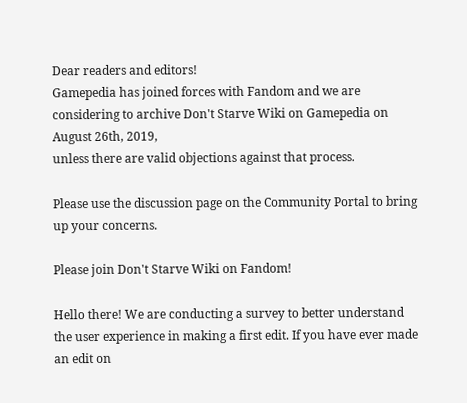Dear readers and editors!
Gamepedia has joined forces with Fandom and we are considering to archive Don't Starve Wiki on Gamepedia on August 26th, 2019,
unless there are valid objections against that process.

Please use the discussion page on the Community Portal to bring up your concerns.

Please join Don't Starve Wiki on Fandom!

Hello there! We are conducting a survey to better understand the user experience in making a first edit. If you have ever made an edit on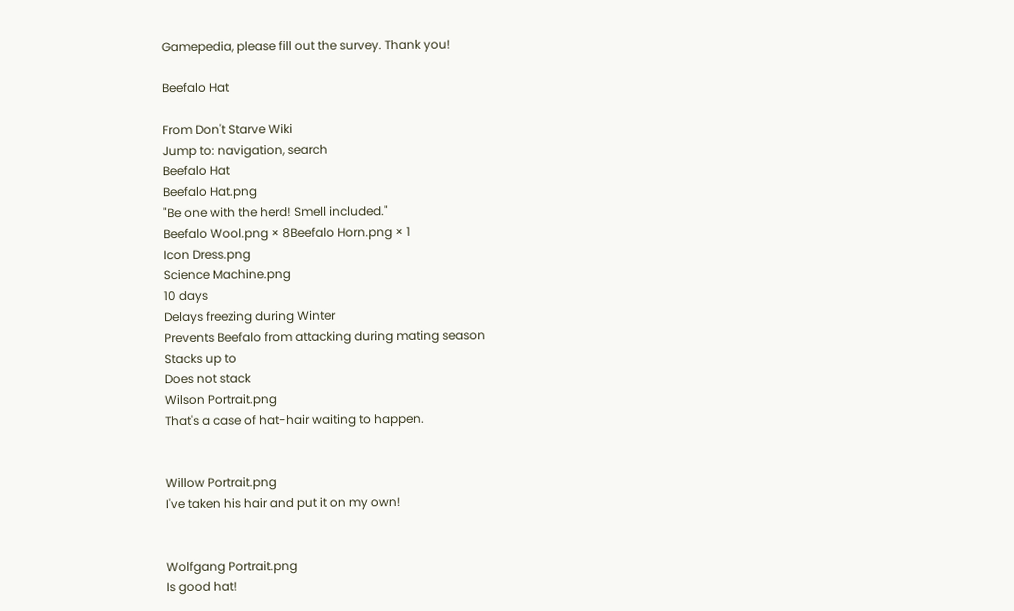Gamepedia, please fill out the survey. Thank you!

Beefalo Hat

From Don't Starve Wiki
Jump to: navigation, search
Beefalo Hat
Beefalo Hat.png
"Be one with the herd! Smell included."
Beefalo Wool.png × 8Beefalo Horn.png × 1
Icon Dress.png
Science Machine.png
10 days
Delays freezing during Winter
Prevents Beefalo from attacking during mating season
Stacks up to
Does not stack
Wilson Portrait.png
That's a case of hat-hair waiting to happen.


Willow Portrait.png
I've taken his hair and put it on my own!


Wolfgang Portrait.png
Is good hat!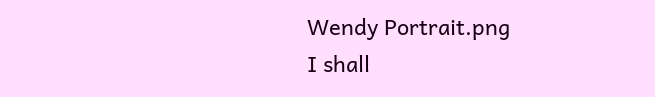Wendy Portrait.png
I shall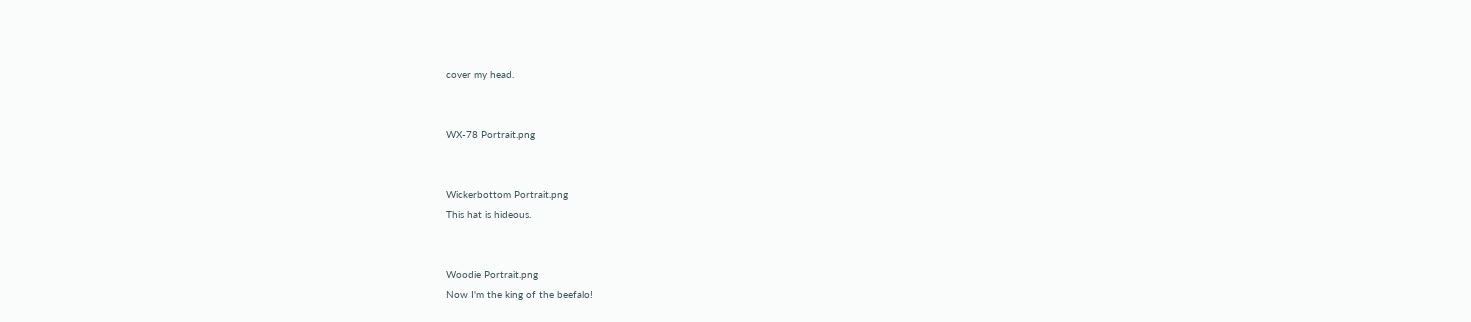cover my head.


WX-78 Portrait.png


Wickerbottom Portrait.png
This hat is hideous.


Woodie Portrait.png
Now I'm the king of the beefalo!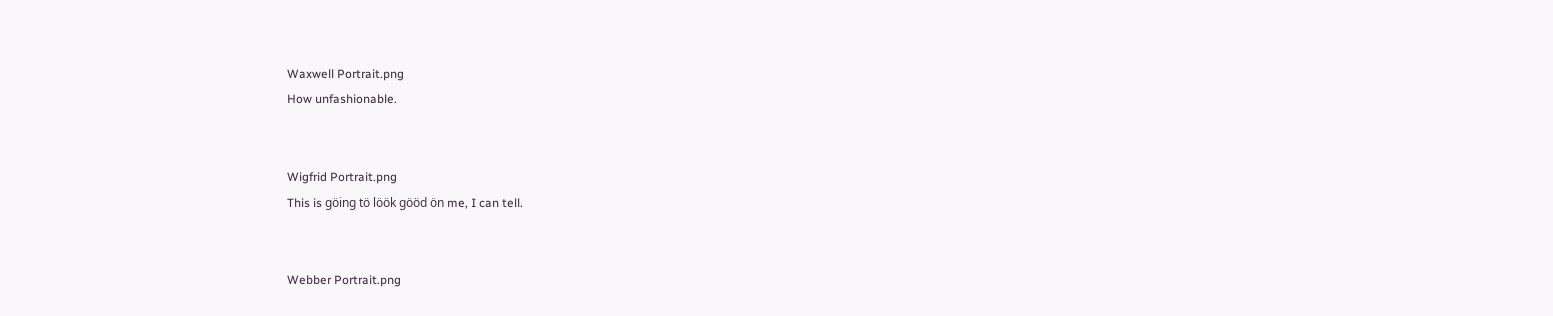Waxwell Portrait.png
How unfashionable.


Wigfrid Portrait.png
This is göing tö löök gööd ön me, I can tell.


Webber Portrait.png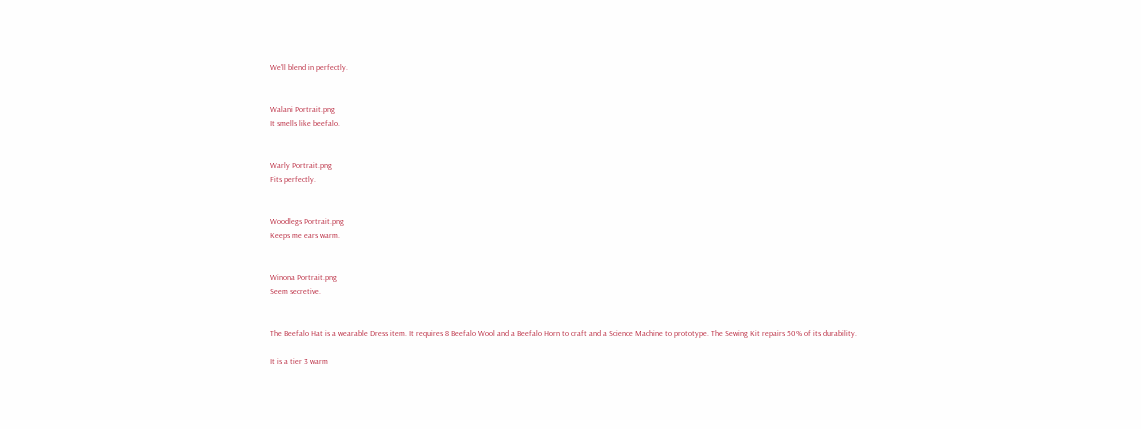We'll blend in perfectly.


Walani Portrait.png
It smells like beefalo.


Warly Portrait.png
Fits perfectly.


Woodlegs Portrait.png
Keeps me ears warm.


Winona Portrait.png
Seem secretive.


The Beefalo Hat is a wearable Dress item. It requires 8 Beefalo Wool and a Beefalo Horn to craft and a Science Machine to prototype. The Sewing Kit repairs 50% of its durability.

It is a tier 3 warm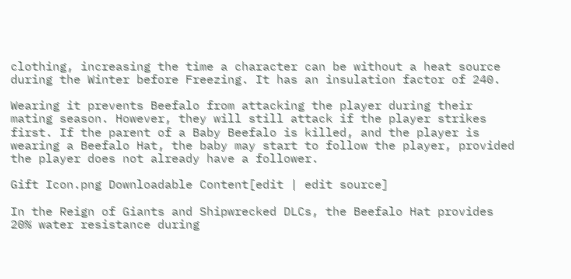clothing, increasing the time a character can be without a heat source during the Winter before Freezing. It has an insulation factor of 240.

Wearing it prevents Beefalo from attacking the player during their mating season. However, they will still attack if the player strikes first. If the parent of a Baby Beefalo is killed, and the player is wearing a Beefalo Hat, the baby may start to follow the player, provided the player does not already have a follower.

Gift Icon.png Downloadable Content[edit | edit source]

In the Reign of Giants and Shipwrecked DLCs, the Beefalo Hat provides 20% water resistance during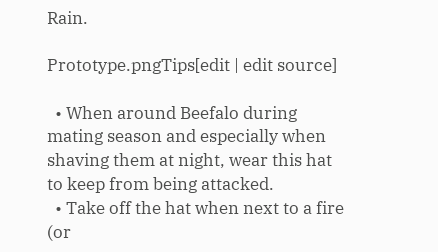Rain.

Prototype.pngTips[edit | edit source]

  • When around Beefalo during mating season and especially when shaving them at night, wear this hat to keep from being attacked.
  • Take off the hat when next to a fire (or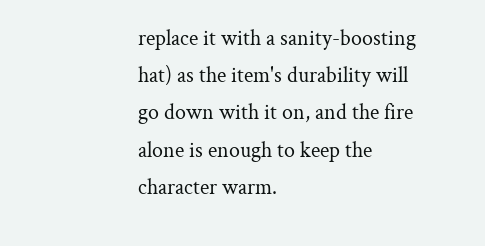replace it with a sanity-boosting hat) as the item's durability will go down with it on, and the fire alone is enough to keep the character warm.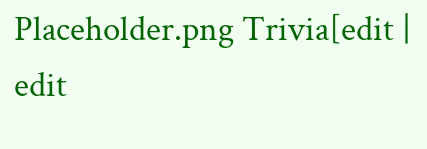Placeholder.png Trivia[edit | edit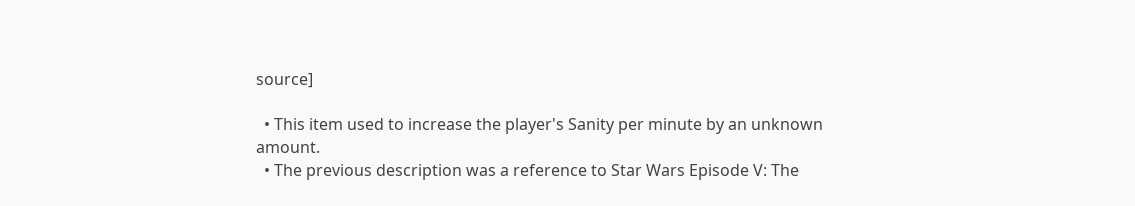source]

  • This item used to increase the player's Sanity per minute by an unknown amount.
  • The previous description was a reference to Star Wars Episode V: The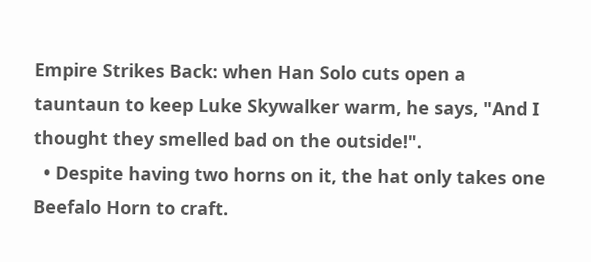Empire Strikes Back: when Han Solo cuts open a tauntaun to keep Luke Skywalker warm, he says, "And I thought they smelled bad on the outside!".
  • Despite having two horns on it, the hat only takes one Beefalo Horn to craft.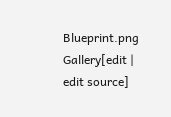Blueprint.png Gallery[edit | edit source]